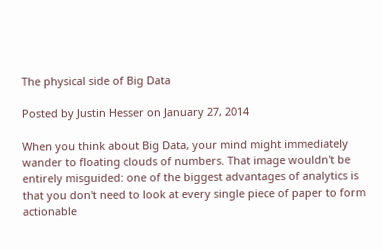The physical side of Big Data

Posted by Justin Hesser on January 27, 2014

When you think about Big Data, your mind might immediately wander to floating clouds of numbers. That image wouldn't be entirely misguided: one of the biggest advantages of analytics is that you don't need to look at every single piece of paper to form actionable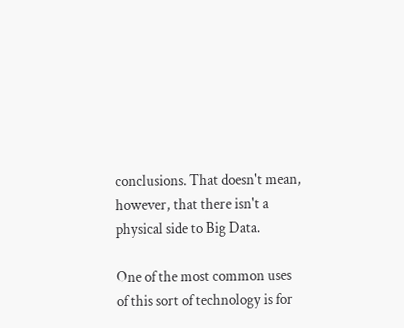conclusions. That doesn't mean, however, that there isn't a physical side to Big Data.

One of the most common uses of this sort of technology is for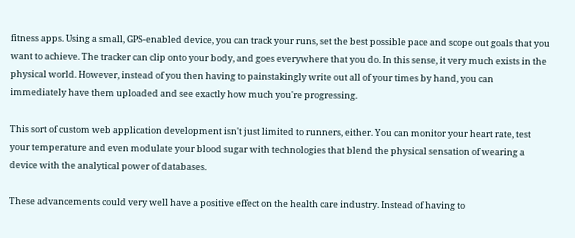fitness apps. Using a small, GPS-enabled device, you can track your runs, set the best possible pace and scope out goals that you want to achieve. The tracker can clip onto your body, and goes everywhere that you do. In this sense, it very much exists in the physical world. However, instead of you then having to painstakingly write out all of your times by hand, you can immediately have them uploaded and see exactly how much you're progressing.

This sort of custom web application development isn't just limited to runners, either. You can monitor your heart rate, test your temperature and even modulate your blood sugar with technologies that blend the physical sensation of wearing a device with the analytical power of databases.

These advancements could very well have a positive effect on the health care industry. Instead of having to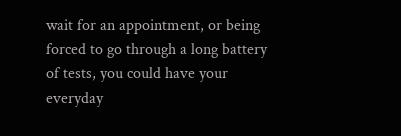wait for an appointment, or being forced to go through a long battery of tests, you could have your everyday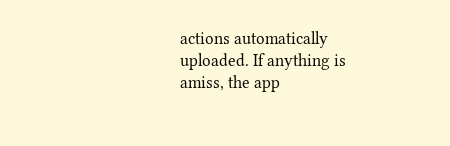actions automatically uploaded. If anything is amiss, the app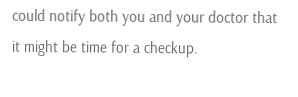could notify both you and your doctor that it might be time for a checkup.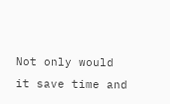Not only would it save time and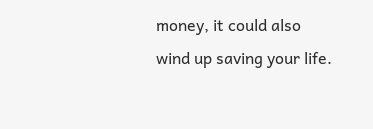money, it could also wind up saving your life.